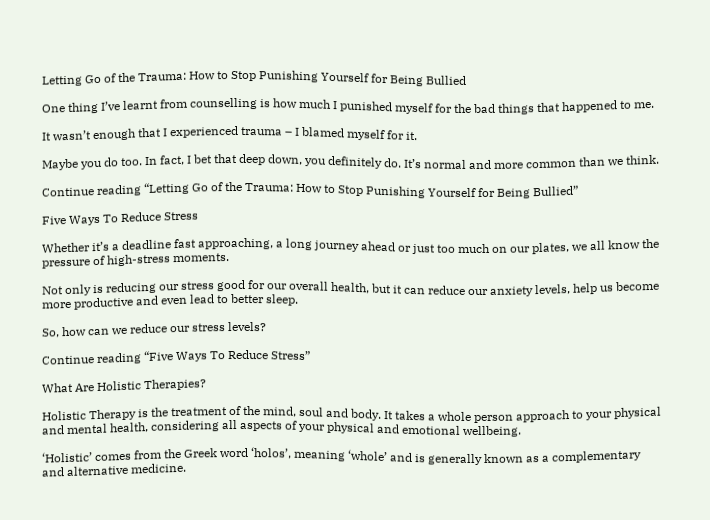Letting Go of the Trauma: How to Stop Punishing Yourself for Being Bullied

One thing I’ve learnt from counselling is how much I punished myself for the bad things that happened to me.

It wasn’t enough that I experienced trauma – I blamed myself for it.

Maybe you do too. In fact, I bet that deep down, you definitely do. It’s normal and more common than we think.

Continue reading “Letting Go of the Trauma: How to Stop Punishing Yourself for Being Bullied”

Five Ways To Reduce Stress

Whether it’s a deadline fast approaching, a long journey ahead or just too much on our plates, we all know the pressure of high-stress moments.

Not only is reducing our stress good for our overall health, but it can reduce our anxiety levels, help us become more productive and even lead to better sleep.

So, how can we reduce our stress levels?

Continue reading “Five Ways To Reduce Stress”

What Are Holistic Therapies?

Holistic Therapy is the treatment of the mind, soul and body. It takes a whole person approach to your physical and mental health, considering all aspects of your physical and emotional wellbeing.

‘Holistic’ comes from the Greek word ‘holos’, meaning ‘whole’ and is generally known as a complementary and alternative medicine.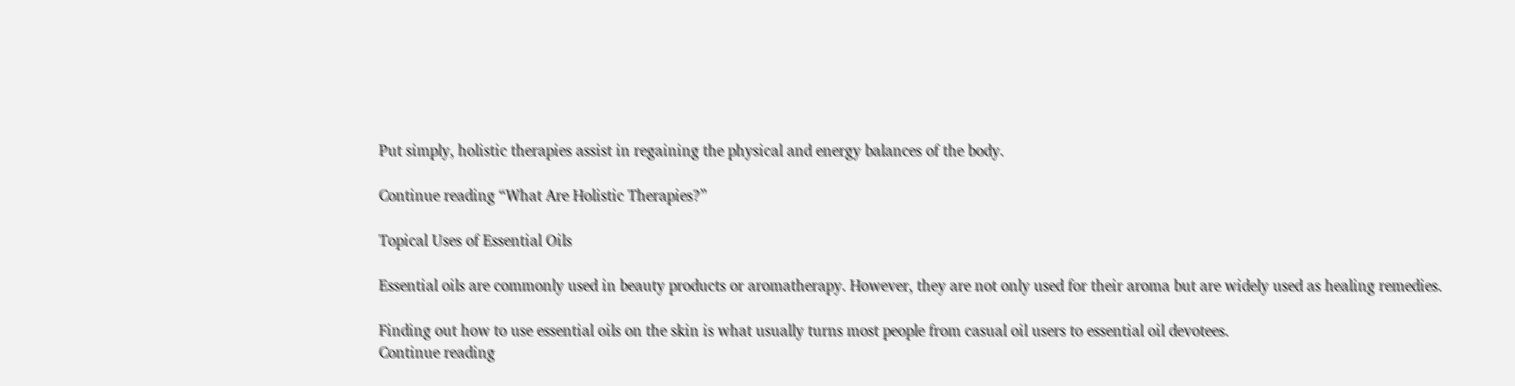Put simply, holistic therapies assist in regaining the physical and energy balances of the body.

Continue reading “What Are Holistic Therapies?”

Topical Uses of Essential Oils

Essential oils are commonly used in beauty products or aromatherapy. However, they are not only used for their aroma but are widely used as healing remedies.

Finding out how to use essential oils on the skin is what usually turns most people from casual oil users to essential oil devotees.
Continue reading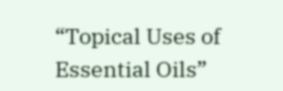“Topical Uses of Essential Oils”